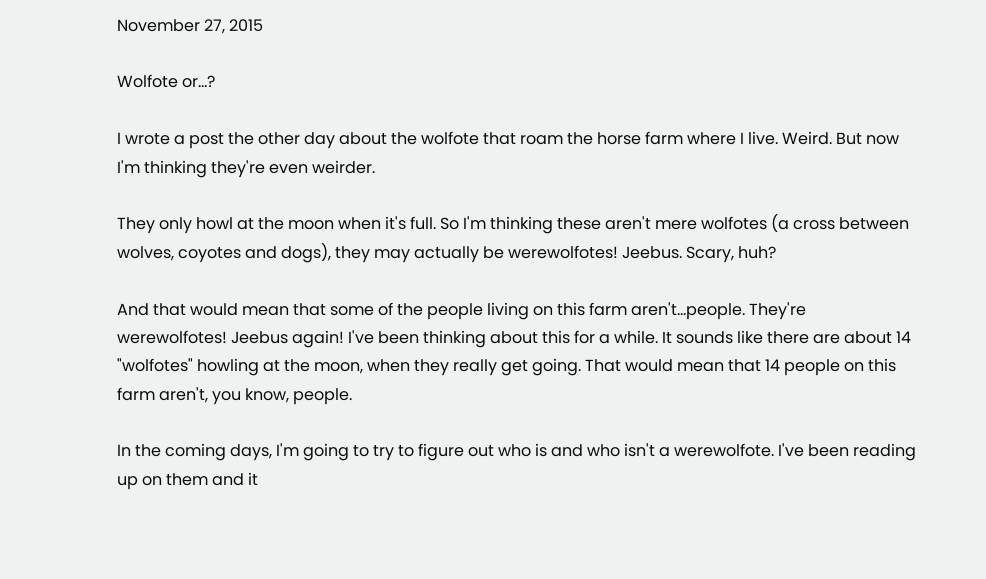November 27, 2015

Wolfote or...?

I wrote a post the other day about the wolfote that roam the horse farm where I live. Weird. But now I'm thinking they're even weirder.

They only howl at the moon when it's full. So I'm thinking these aren't mere wolfotes (a cross between wolves, coyotes and dogs), they may actually be werewolfotes! Jeebus. Scary, huh?

And that would mean that some of the people living on this farm aren't...people. They're werewolfotes! Jeebus again! I've been thinking about this for a while. It sounds like there are about 14 "wolfotes" howling at the moon, when they really get going. That would mean that 14 people on this farm aren't, you know, people.

In the coming days, I'm going to try to figure out who is and who isn't a werewolfote. I've been reading up on them and it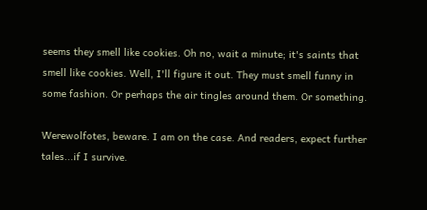seems they smell like cookies. Oh no, wait a minute; it's saints that smell like cookies. Well, I'll figure it out. They must smell funny in some fashion. Or perhaps the air tingles around them. Or something.

Werewolfotes, beware. I am on the case. And readers, expect further tales...if I survive.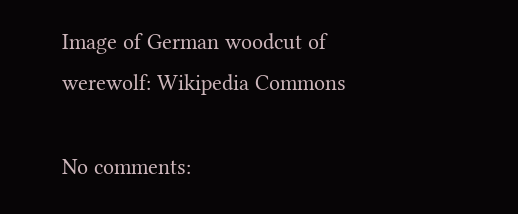Image of German woodcut of werewolf: Wikipedia Commons

No comments: